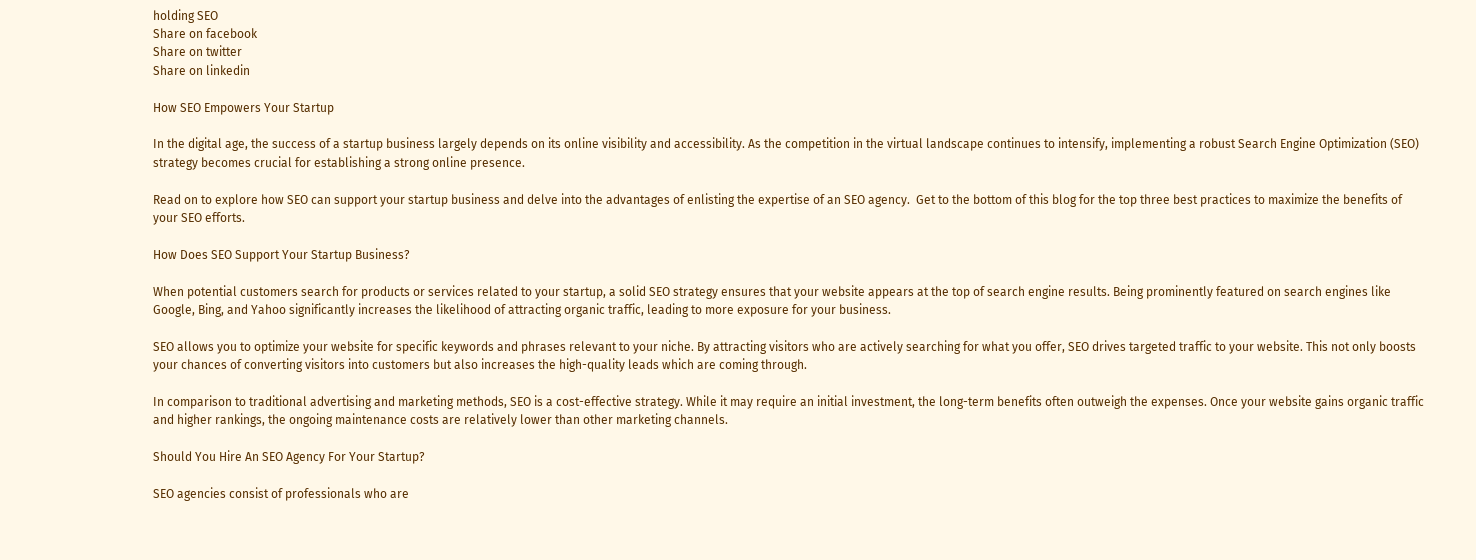holding SEO
Share on facebook
Share on twitter
Share on linkedin

How SEO Empowers Your Startup

In the digital age, the success of a startup business largely depends on its online visibility and accessibility. As the competition in the virtual landscape continues to intensify, implementing a robust Search Engine Optimization (SEO) strategy becomes crucial for establishing a strong online presence.

Read on to explore how SEO can support your startup business and delve into the advantages of enlisting the expertise of an SEO agency.  Get to the bottom of this blog for the top three best practices to maximize the benefits of your SEO efforts.

How Does SEO Support Your Startup Business?

When potential customers search for products or services related to your startup, a solid SEO strategy ensures that your website appears at the top of search engine results. Being prominently featured on search engines like Google, Bing, and Yahoo significantly increases the likelihood of attracting organic traffic, leading to more exposure for your business.

SEO allows you to optimize your website for specific keywords and phrases relevant to your niche. By attracting visitors who are actively searching for what you offer, SEO drives targeted traffic to your website. This not only boosts your chances of converting visitors into customers but also increases the high-quality leads which are coming through.

In comparison to traditional advertising and marketing methods, SEO is a cost-effective strategy. While it may require an initial investment, the long-term benefits often outweigh the expenses. Once your website gains organic traffic and higher rankings, the ongoing maintenance costs are relatively lower than other marketing channels.

Should You Hire An SEO Agency For Your Startup?

SEO agencies consist of professionals who are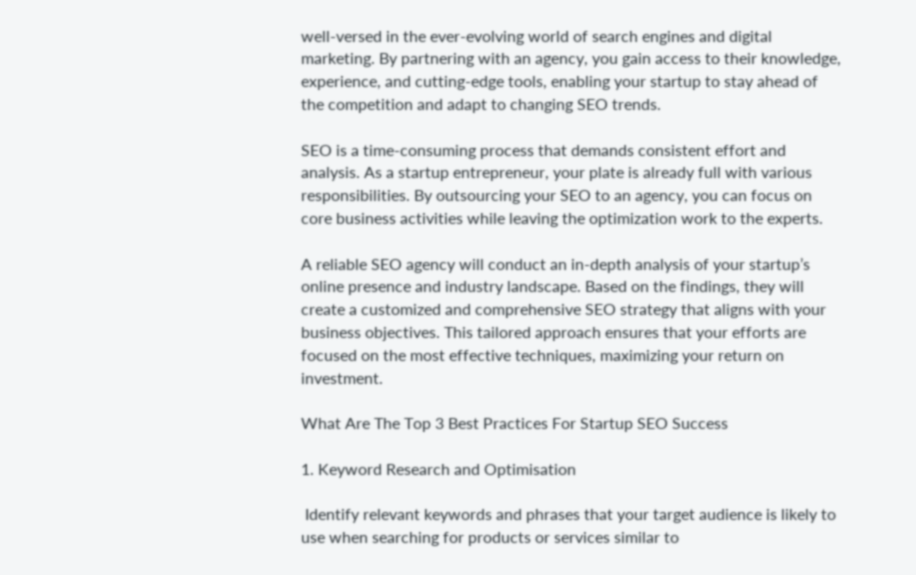well-versed in the ever-evolving world of search engines and digital marketing. By partnering with an agency, you gain access to their knowledge, experience, and cutting-edge tools, enabling your startup to stay ahead of the competition and adapt to changing SEO trends.

SEO is a time-consuming process that demands consistent effort and analysis. As a startup entrepreneur, your plate is already full with various responsibilities. By outsourcing your SEO to an agency, you can focus on core business activities while leaving the optimization work to the experts.

A reliable SEO agency will conduct an in-depth analysis of your startup’s online presence and industry landscape. Based on the findings, they will create a customized and comprehensive SEO strategy that aligns with your business objectives. This tailored approach ensures that your efforts are focused on the most effective techniques, maximizing your return on investment.

What Are The Top 3 Best Practices For Startup SEO Success

1. Keyword Research and Optimisation

 Identify relevant keywords and phrases that your target audience is likely to use when searching for products or services similar to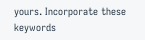yours. Incorporate these keywords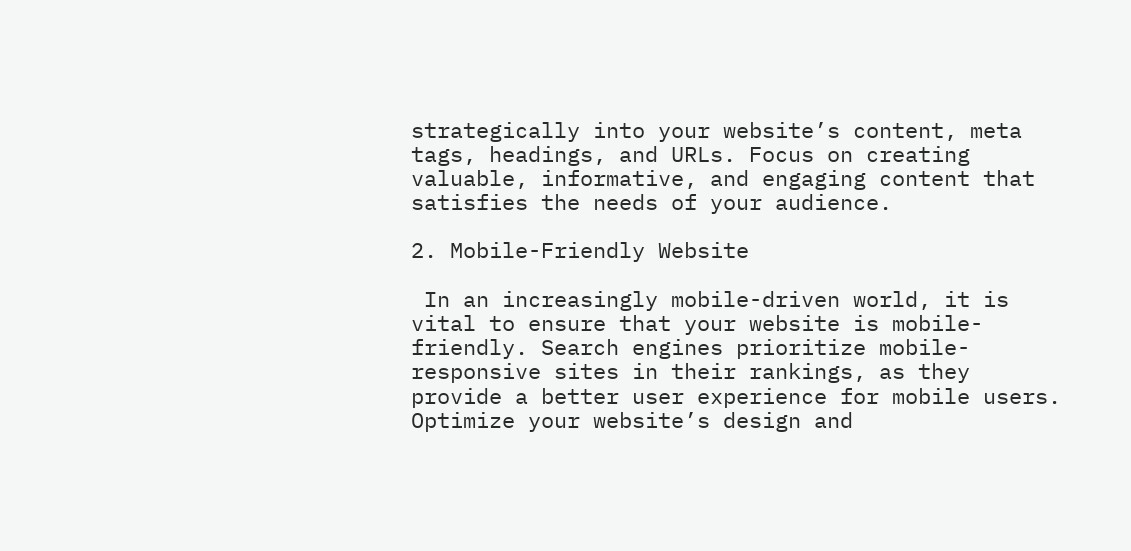strategically into your website’s content, meta tags, headings, and URLs. Focus on creating valuable, informative, and engaging content that satisfies the needs of your audience.

2. Mobile-Friendly Website

 In an increasingly mobile-driven world, it is vital to ensure that your website is mobile-friendly. Search engines prioritize mobile-responsive sites in their rankings, as they provide a better user experience for mobile users. Optimize your website’s design and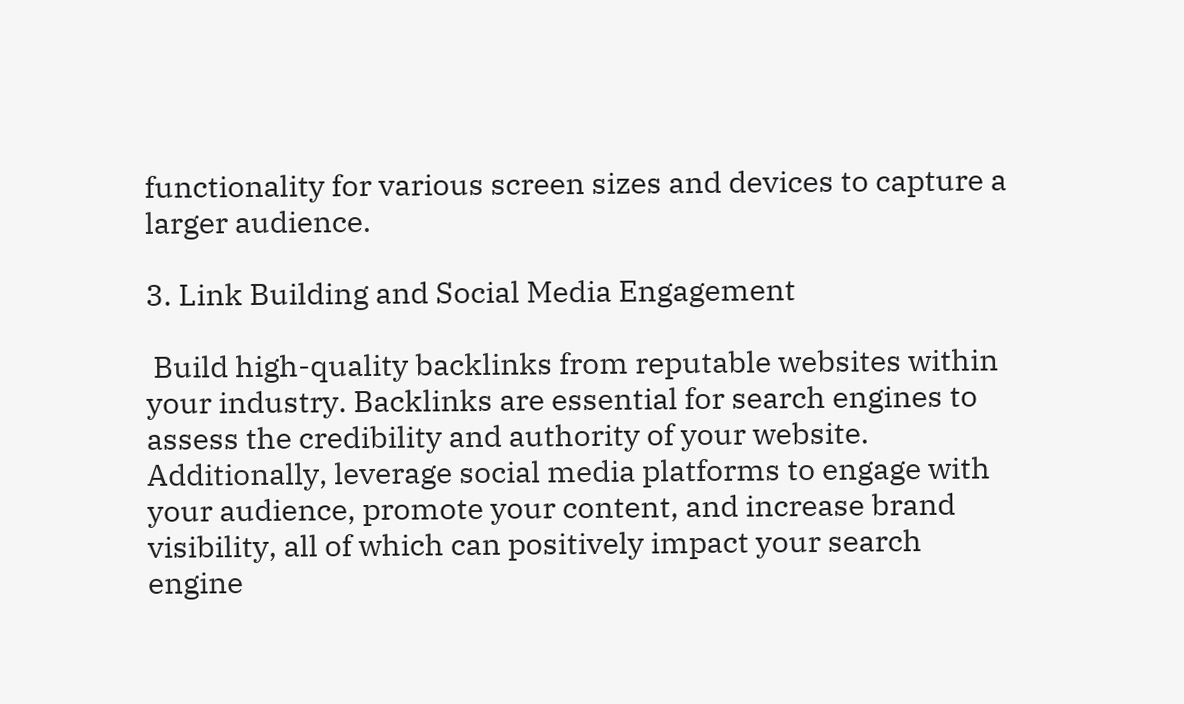functionality for various screen sizes and devices to capture a larger audience.

3. Link Building and Social Media Engagement

 Build high-quality backlinks from reputable websites within your industry. Backlinks are essential for search engines to assess the credibility and authority of your website. Additionally, leverage social media platforms to engage with your audience, promote your content, and increase brand visibility, all of which can positively impact your search engine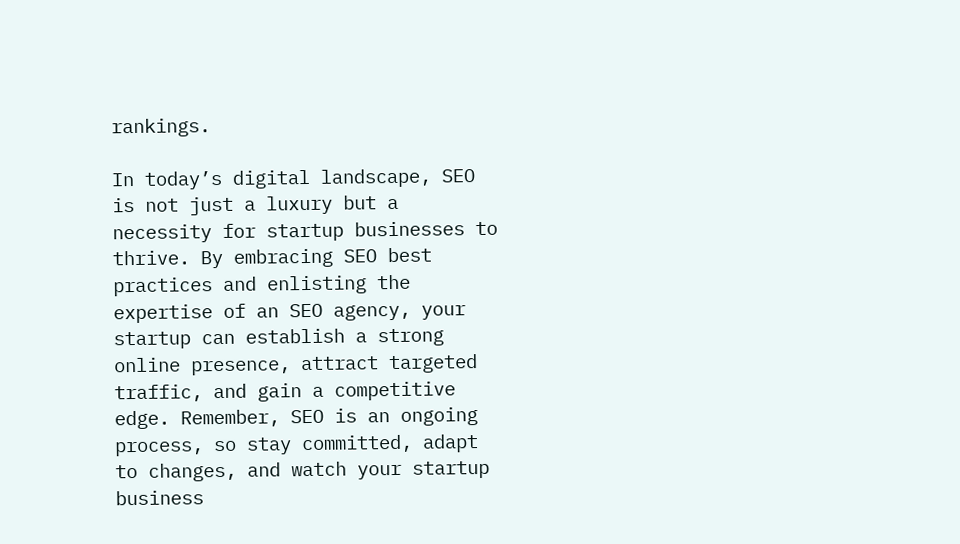rankings.

In today’s digital landscape, SEO is not just a luxury but a necessity for startup businesses to thrive. By embracing SEO best practices and enlisting the expertise of an SEO agency, your startup can establish a strong online presence, attract targeted traffic, and gain a competitive edge. Remember, SEO is an ongoing process, so stay committed, adapt to changes, and watch your startup business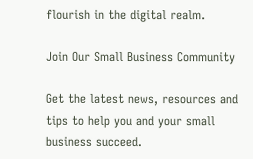flourish in the digital realm.

Join Our Small Business Community

Get the latest news, resources and tips to help you and your small business succeed.